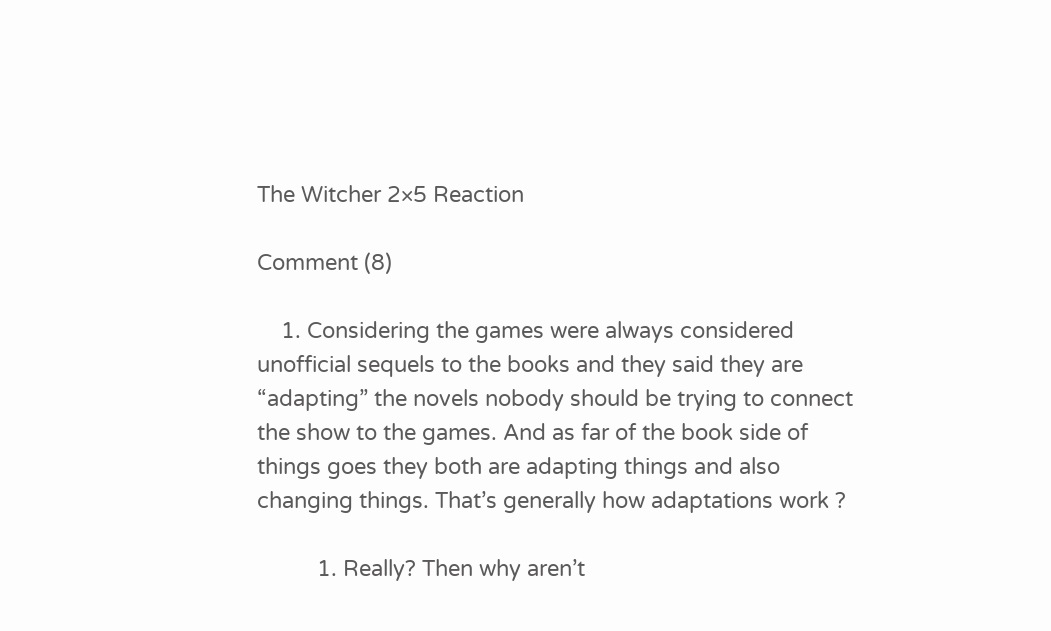The Witcher 2×5 Reaction

Comment (8)

    1. Considering the games were always considered unofficial sequels to the books and they said they are “adapting” the novels nobody should be trying to connect the show to the games. And as far of the book side of things goes they both are adapting things and also changing things. That’s generally how adaptations work ?

          1. Really? Then why aren’t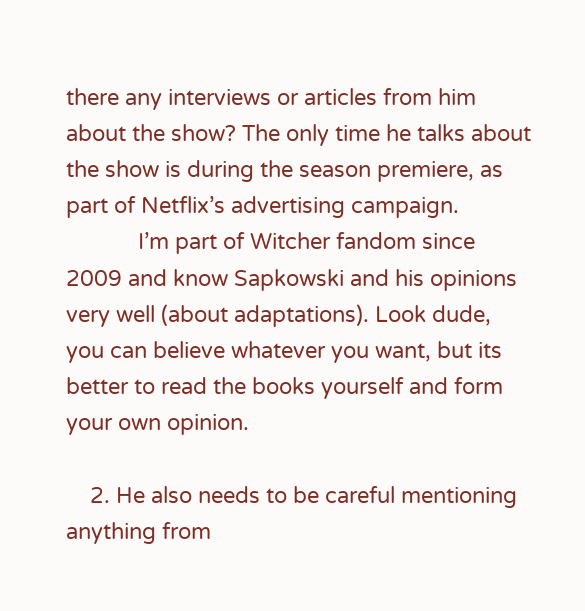there any interviews or articles from him about the show? The only time he talks about the show is during the season premiere, as part of Netflix’s advertising campaign.
            I’m part of Witcher fandom since 2009 and know Sapkowski and his opinions very well (about adaptations). Look dude, you can believe whatever you want, but its better to read the books yourself and form your own opinion.

    2. He also needs to be careful mentioning anything from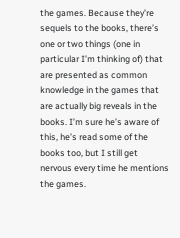the games. Because they’re sequels to the books, there’s one or two things (one in particular I’m thinking of) that are presented as common knowledge in the games that are actually big reveals in the books. I’m sure he’s aware of this, he’s read some of the books too, but I still get nervous every time he mentions the games.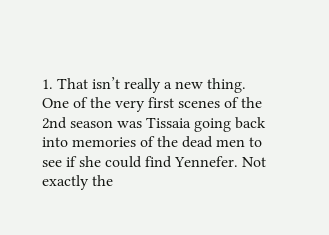1. That isn’t really a new thing. One of the very first scenes of the 2nd season was Tissaia going back into memories of the dead men to see if she could find Yennefer. Not exactly the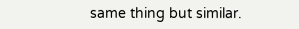same thing but similar.